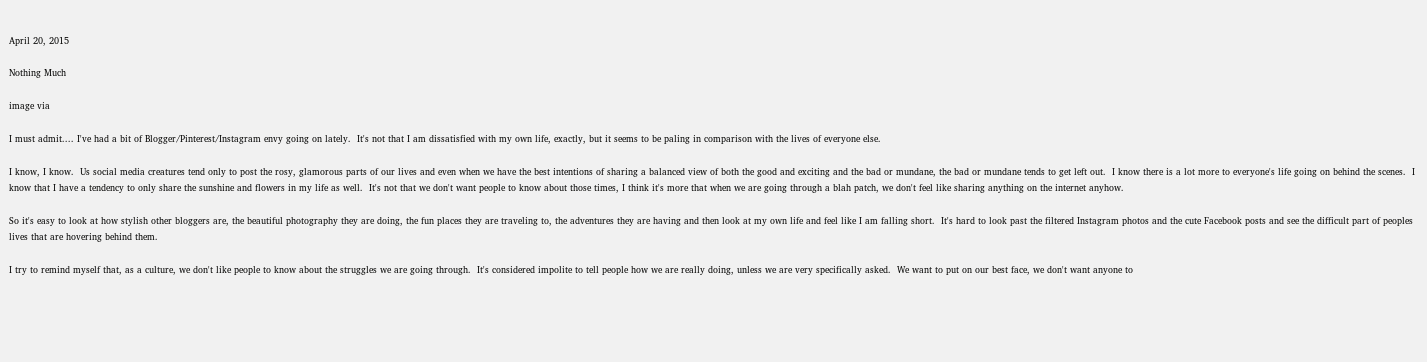April 20, 2015

Nothing Much

image via

I must admit.... I've had a bit of Blogger/Pinterest/Instagram envy going on lately.  It's not that I am dissatisfied with my own life, exactly, but it seems to be paling in comparison with the lives of everyone else.

I know, I know.  Us social media creatures tend only to post the rosy, glamorous parts of our lives and even when we have the best intentions of sharing a balanced view of both the good and exciting and the bad or mundane, the bad or mundane tends to get left out.  I know there is a lot more to everyone's life going on behind the scenes.  I know that I have a tendency to only share the sunshine and flowers in my life as well.  It's not that we don't want people to know about those times, I think it's more that when we are going through a blah patch, we don't feel like sharing anything on the internet anyhow.

So it's easy to look at how stylish other bloggers are, the beautiful photography they are doing, the fun places they are traveling to, the adventures they are having and then look at my own life and feel like I am falling short.  It's hard to look past the filtered Instagram photos and the cute Facebook posts and see the difficult part of peoples lives that are hovering behind them.

I try to remind myself that, as a culture, we don't like people to know about the struggles we are going through.  It's considered impolite to tell people how we are really doing, unless we are very specifically asked.  We want to put on our best face, we don't want anyone to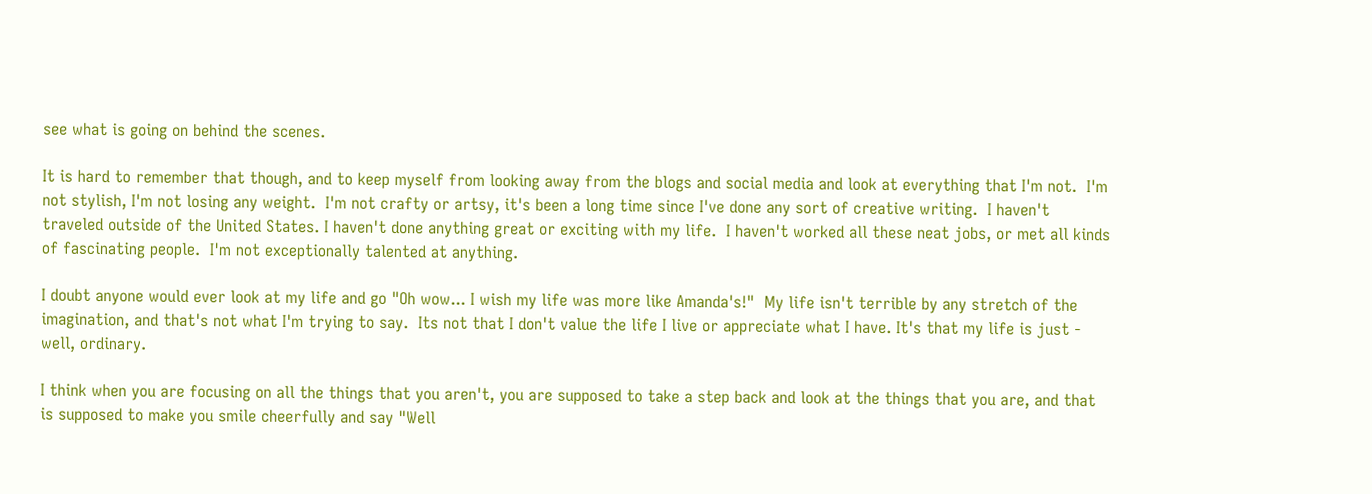see what is going on behind the scenes.

It is hard to remember that though, and to keep myself from looking away from the blogs and social media and look at everything that I'm not.  I'm not stylish, I'm not losing any weight.  I'm not crafty or artsy, it's been a long time since I've done any sort of creative writing.  I haven't traveled outside of the United States. I haven't done anything great or exciting with my life.  I haven't worked all these neat jobs, or met all kinds of fascinating people.  I'm not exceptionally talented at anything.

I doubt anyone would ever look at my life and go "Oh wow... I wish my life was more like Amanda's!"  My life isn't terrible by any stretch of the imagination, and that's not what I'm trying to say.  Its not that I don't value the life I live or appreciate what I have. It's that my life is just - well, ordinary.

I think when you are focusing on all the things that you aren't, you are supposed to take a step back and look at the things that you are, and that is supposed to make you smile cheerfully and say "Well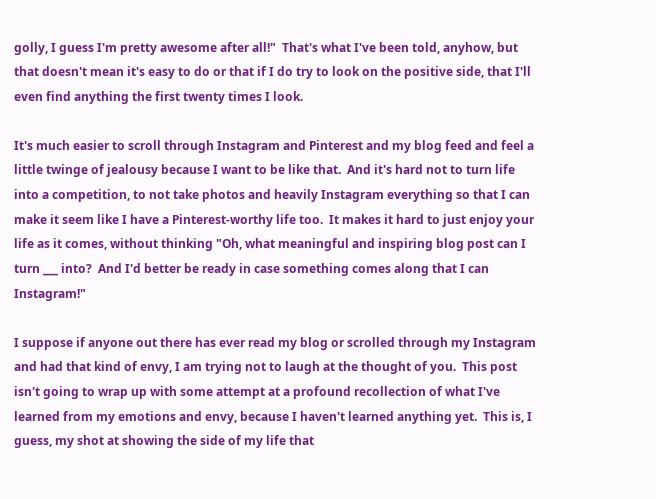golly, I guess I'm pretty awesome after all!"  That's what I've been told, anyhow, but that doesn't mean it's easy to do or that if I do try to look on the positive side, that I'll even find anything the first twenty times I look.

It's much easier to scroll through Instagram and Pinterest and my blog feed and feel a little twinge of jealousy because I want to be like that.  And it's hard not to turn life into a competition, to not take photos and heavily Instagram everything so that I can make it seem like I have a Pinterest-worthy life too.  It makes it hard to just enjoy your life as it comes, without thinking "Oh, what meaningful and inspiring blog post can I turn ___ into?  And I'd better be ready in case something comes along that I can Instagram!"

I suppose if anyone out there has ever read my blog or scrolled through my Instagram and had that kind of envy, I am trying not to laugh at the thought of you.  This post isn't going to wrap up with some attempt at a profound recollection of what I've learned from my emotions and envy, because I haven't learned anything yet.  This is, I guess, my shot at showing the side of my life that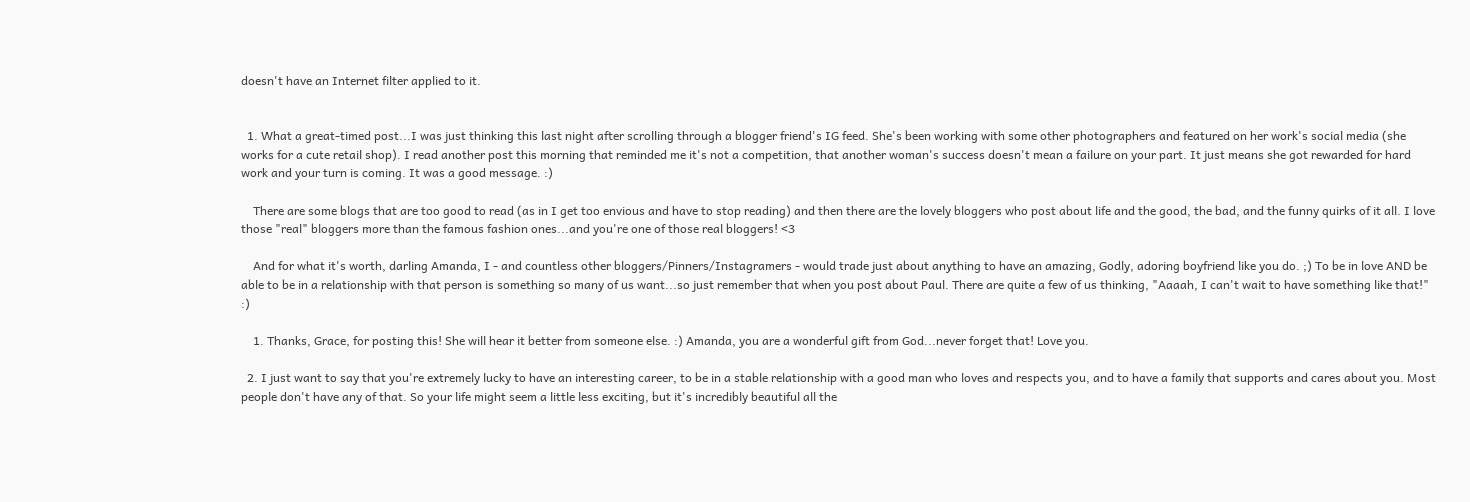doesn't have an Internet filter applied to it.


  1. What a great-timed post...I was just thinking this last night after scrolling through a blogger friend's IG feed. She's been working with some other photographers and featured on her work's social media (she works for a cute retail shop). I read another post this morning that reminded me it's not a competition, that another woman's success doesn't mean a failure on your part. It just means she got rewarded for hard work and your turn is coming. It was a good message. :)

    There are some blogs that are too good to read (as in I get too envious and have to stop reading) and then there are the lovely bloggers who post about life and the good, the bad, and the funny quirks of it all. I love those "real" bloggers more than the famous fashion ones...and you're one of those real bloggers! <3

    And for what it's worth, darling Amanda, I - and countless other bloggers/Pinners/Instagramers - would trade just about anything to have an amazing, Godly, adoring boyfriend like you do. ;) To be in love AND be able to be in a relationship with that person is something so many of us want...so just remember that when you post about Paul. There are quite a few of us thinking, "Aaaah, I can't wait to have something like that!" :)

    1. Thanks, Grace, for posting this! She will hear it better from someone else. :) Amanda, you are a wonderful gift from God...never forget that! Love you.

  2. I just want to say that you're extremely lucky to have an interesting career, to be in a stable relationship with a good man who loves and respects you, and to have a family that supports and cares about you. Most people don't have any of that. So your life might seem a little less exciting, but it's incredibly beautiful all the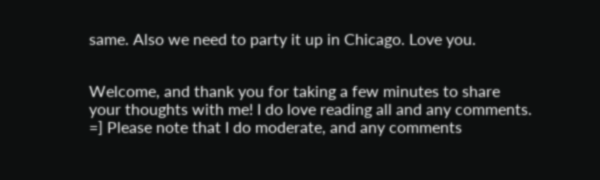same. Also we need to party it up in Chicago. Love you.


Welcome, and thank you for taking a few minutes to share your thoughts with me! I do love reading all and any comments. =] Please note that I do moderate, and any comments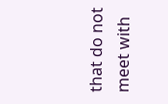that do not meet with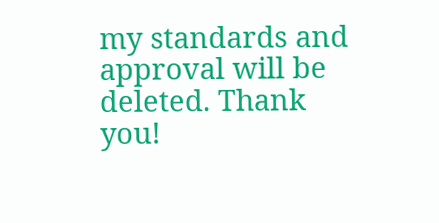my standards and approval will be deleted. Thank you!